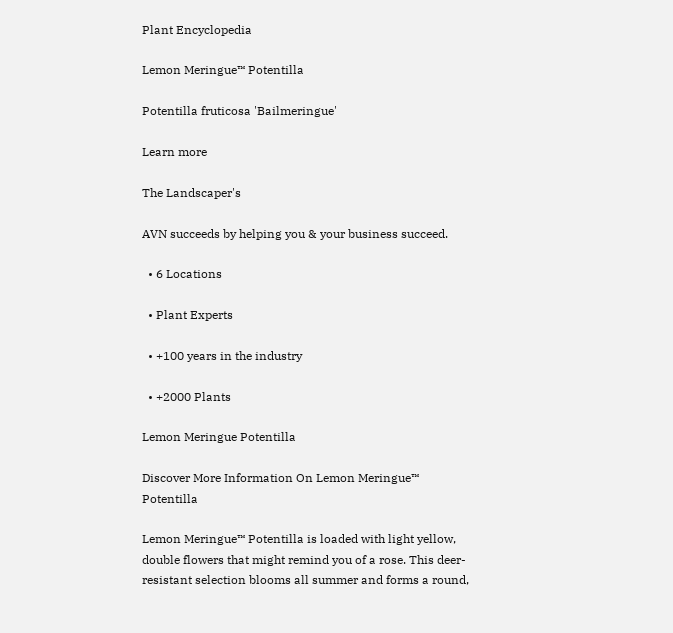Plant Encyclopedia

Lemon Meringue™ Potentilla

Potentilla fruticosa 'Bailmeringue'

Learn more

The Landscaper's

AVN succeeds by helping you & your business succeed.

  • 6 Locations

  • Plant Experts

  • +100 years in the industry

  • +2000 Plants

Lemon Meringue Potentilla

Discover More Information On Lemon Meringue™ Potentilla

Lemon Meringue™ Potentilla is loaded with light yellow, double flowers that might remind you of a rose. This deer-resistant selection blooms all summer and forms a round,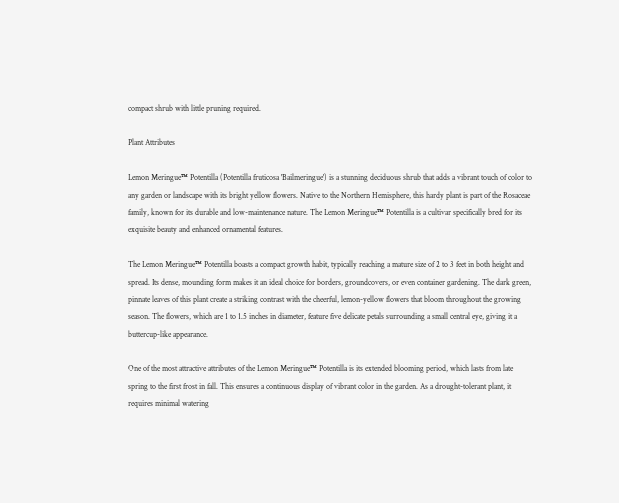compact shrub with little pruning required.

Plant Attributes

Lemon Meringue™ Potentilla (Potentilla fruticosa 'Bailmeringue') is a stunning deciduous shrub that adds a vibrant touch of color to any garden or landscape with its bright yellow flowers. Native to the Northern Hemisphere, this hardy plant is part of the Rosaceae family, known for its durable and low-maintenance nature. The Lemon Meringue™ Potentilla is a cultivar specifically bred for its exquisite beauty and enhanced ornamental features.

The Lemon Meringue™ Potentilla boasts a compact growth habit, typically reaching a mature size of 2 to 3 feet in both height and spread. Its dense, mounding form makes it an ideal choice for borders, groundcovers, or even container gardening. The dark green, pinnate leaves of this plant create a striking contrast with the cheerful, lemon-yellow flowers that bloom throughout the growing season. The flowers, which are 1 to 1.5 inches in diameter, feature five delicate petals surrounding a small central eye, giving it a buttercup-like appearance.

One of the most attractive attributes of the Lemon Meringue™ Potentilla is its extended blooming period, which lasts from late spring to the first frost in fall. This ensures a continuous display of vibrant color in the garden. As a drought-tolerant plant, it requires minimal watering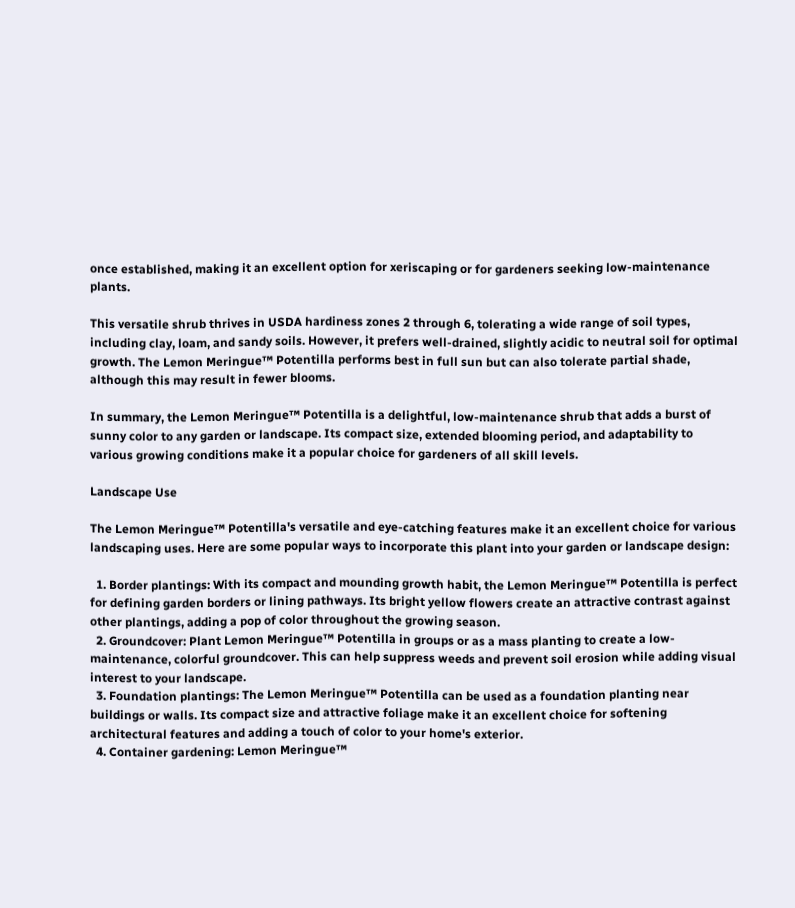once established, making it an excellent option for xeriscaping or for gardeners seeking low-maintenance plants.

This versatile shrub thrives in USDA hardiness zones 2 through 6, tolerating a wide range of soil types, including clay, loam, and sandy soils. However, it prefers well-drained, slightly acidic to neutral soil for optimal growth. The Lemon Meringue™ Potentilla performs best in full sun but can also tolerate partial shade, although this may result in fewer blooms.

In summary, the Lemon Meringue™ Potentilla is a delightful, low-maintenance shrub that adds a burst of sunny color to any garden or landscape. Its compact size, extended blooming period, and adaptability to various growing conditions make it a popular choice for gardeners of all skill levels.

Landscape Use

The Lemon Meringue™ Potentilla's versatile and eye-catching features make it an excellent choice for various landscaping uses. Here are some popular ways to incorporate this plant into your garden or landscape design:

  1. Border plantings: With its compact and mounding growth habit, the Lemon Meringue™ Potentilla is perfect for defining garden borders or lining pathways. Its bright yellow flowers create an attractive contrast against other plantings, adding a pop of color throughout the growing season.
  2. Groundcover: Plant Lemon Meringue™ Potentilla in groups or as a mass planting to create a low-maintenance, colorful groundcover. This can help suppress weeds and prevent soil erosion while adding visual interest to your landscape.
  3. Foundation plantings: The Lemon Meringue™ Potentilla can be used as a foundation planting near buildings or walls. Its compact size and attractive foliage make it an excellent choice for softening architectural features and adding a touch of color to your home's exterior.
  4. Container gardening: Lemon Meringue™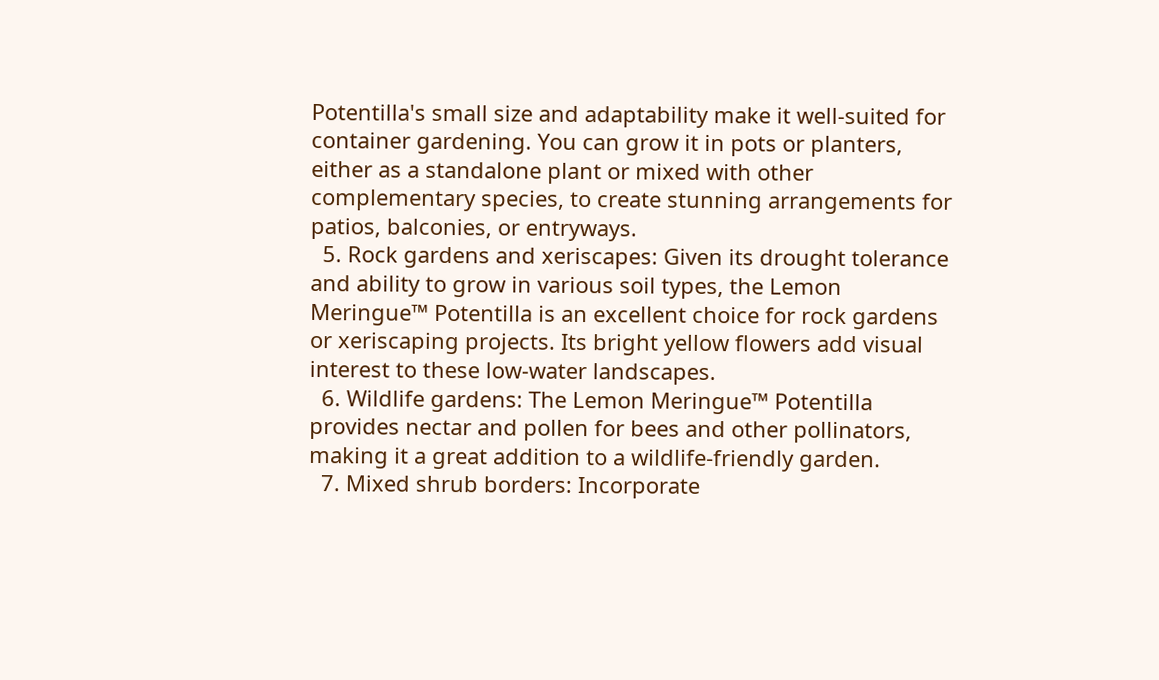Potentilla's small size and adaptability make it well-suited for container gardening. You can grow it in pots or planters, either as a standalone plant or mixed with other complementary species, to create stunning arrangements for patios, balconies, or entryways.
  5. Rock gardens and xeriscapes: Given its drought tolerance and ability to grow in various soil types, the Lemon Meringue™ Potentilla is an excellent choice for rock gardens or xeriscaping projects. Its bright yellow flowers add visual interest to these low-water landscapes.
  6. Wildlife gardens: The Lemon Meringue™ Potentilla provides nectar and pollen for bees and other pollinators, making it a great addition to a wildlife-friendly garden.
  7. Mixed shrub borders: Incorporate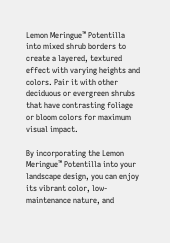Lemon Meringue™ Potentilla into mixed shrub borders to create a layered, textured effect with varying heights and colors. Pair it with other deciduous or evergreen shrubs that have contrasting foliage or bloom colors for maximum visual impact.

By incorporating the Lemon Meringue™ Potentilla into your landscape design, you can enjoy its vibrant color, low-maintenance nature, and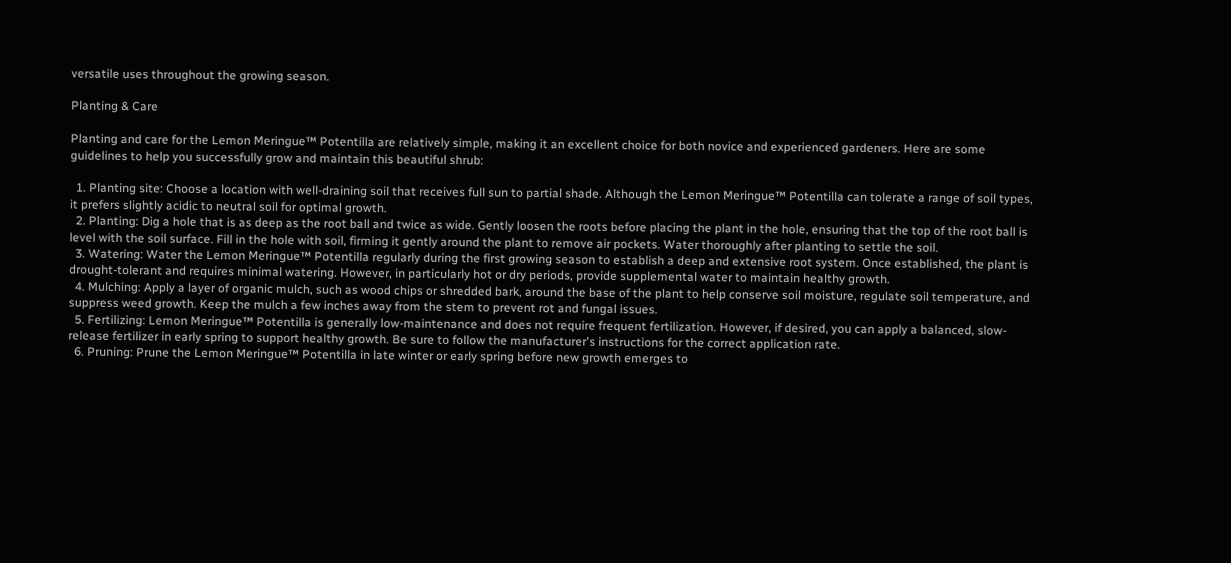versatile uses throughout the growing season.

Planting & Care

Planting and care for the Lemon Meringue™ Potentilla are relatively simple, making it an excellent choice for both novice and experienced gardeners. Here are some guidelines to help you successfully grow and maintain this beautiful shrub:

  1. Planting site: Choose a location with well-draining soil that receives full sun to partial shade. Although the Lemon Meringue™ Potentilla can tolerate a range of soil types, it prefers slightly acidic to neutral soil for optimal growth.
  2. Planting: Dig a hole that is as deep as the root ball and twice as wide. Gently loosen the roots before placing the plant in the hole, ensuring that the top of the root ball is level with the soil surface. Fill in the hole with soil, firming it gently around the plant to remove air pockets. Water thoroughly after planting to settle the soil.
  3. Watering: Water the Lemon Meringue™ Potentilla regularly during the first growing season to establish a deep and extensive root system. Once established, the plant is drought-tolerant and requires minimal watering. However, in particularly hot or dry periods, provide supplemental water to maintain healthy growth.
  4. Mulching: Apply a layer of organic mulch, such as wood chips or shredded bark, around the base of the plant to help conserve soil moisture, regulate soil temperature, and suppress weed growth. Keep the mulch a few inches away from the stem to prevent rot and fungal issues.
  5. Fertilizing: Lemon Meringue™ Potentilla is generally low-maintenance and does not require frequent fertilization. However, if desired, you can apply a balanced, slow-release fertilizer in early spring to support healthy growth. Be sure to follow the manufacturer's instructions for the correct application rate.
  6. Pruning: Prune the Lemon Meringue™ Potentilla in late winter or early spring before new growth emerges to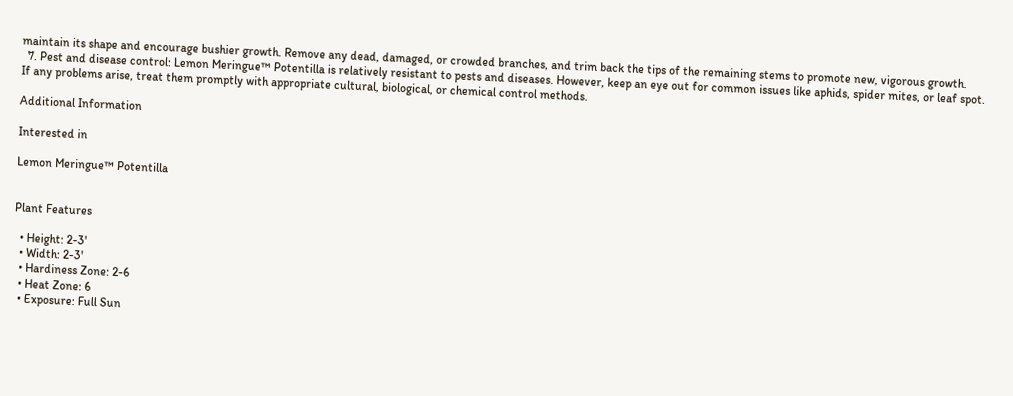maintain its shape and encourage bushier growth. Remove any dead, damaged, or crowded branches, and trim back the tips of the remaining stems to promote new, vigorous growth.
  7. Pest and disease control: Lemon Meringue™ Potentilla is relatively resistant to pests and diseases. However, keep an eye out for common issues like aphids, spider mites, or leaf spot. If any problems arise, treat them promptly with appropriate cultural, biological, or chemical control methods.

Additional Information

Interested in

Lemon Meringue™ Potentilla


Plant Features

  • Height: 2-3'
  • Width: 2-3'
  • Hardiness Zone: 2-6
  • Heat Zone: 6
  • Exposure: Full Sun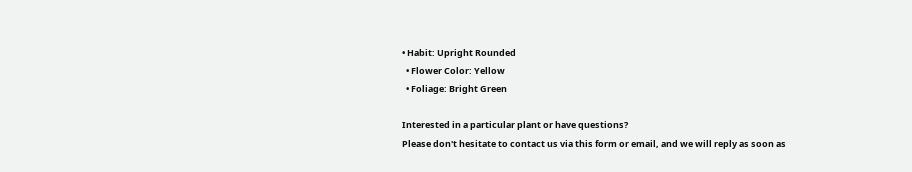• Habit: Upright Rounded
  • Flower Color: Yellow
  • Foliage: Bright Green

Interested in a particular plant or have questions?
Please don't hesitate to contact us via this form or email, and we will reply as soon as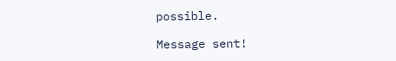possible.

Message sent!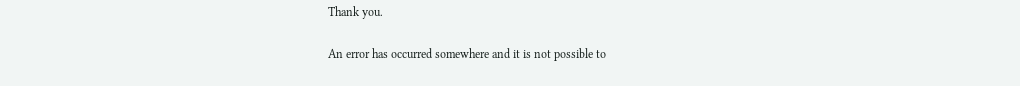Thank you.

An error has occurred somewhere and it is not possible to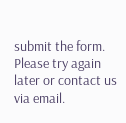submit the form. Please try again later or contact us via email.